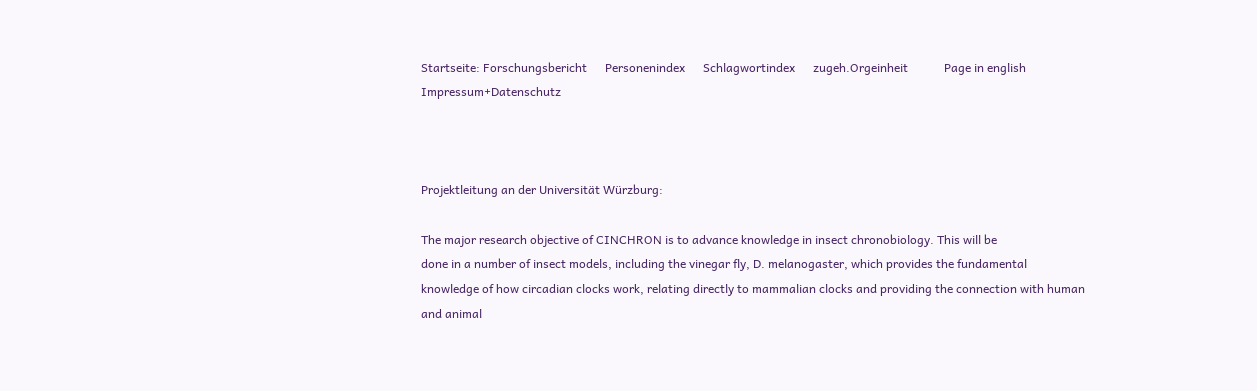Startseite: Forschungsbericht      Personenindex      Schlagwortindex      zugeh.Orgeinheit            Page in english      Impressum+Datenschutz



Projektleitung an der Universität Würzburg:

The major research objective of CINCHRON is to advance knowledge in insect chronobiology. This will be
done in a number of insect models, including the vinegar fly, D. melanogaster, which provides the fundamental
knowledge of how circadian clocks work, relating directly to mammalian clocks and providing the connection with human
and animal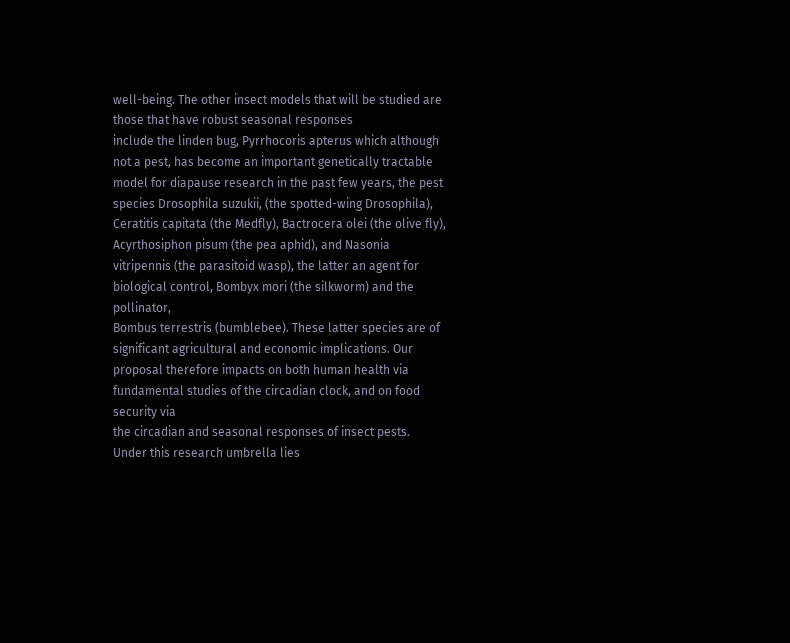well-being. The other insect models that will be studied are those that have robust seasonal responses
include the linden bug, Pyrrhocoris apterus which although not a pest, has become an important genetically tractable
model for diapause research in the past few years, the pest species Drosophila suzukii, (the spotted-wing Drosophila),
Ceratitis capitata (the Medfly), Bactrocera olei (the olive fly), Acyrthosiphon pisum (the pea aphid), and Nasonia
vitripennis (the parasitoid wasp), the latter an agent for biological control, Bombyx mori (the silkworm) and the pollinator,
Bombus terrestris (bumblebee). These latter species are of significant agricultural and economic implications. Our
proposal therefore impacts on both human health via fundamental studies of the circadian clock, and on food security via
the circadian and seasonal responses of insect pests.
Under this research umbrella lies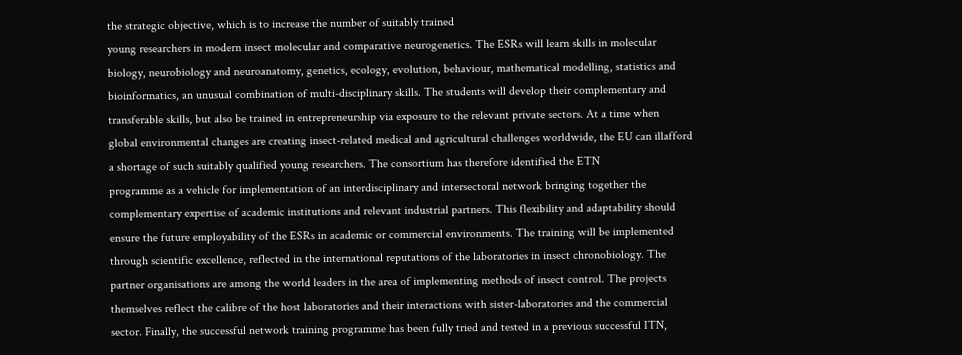the strategic objective, which is to increase the number of suitably trained
young researchers in modern insect molecular and comparative neurogenetics. The ESRs will learn skills in molecular
biology, neurobiology and neuroanatomy, genetics, ecology, evolution, behaviour, mathematical modelling, statistics and
bioinformatics, an unusual combination of multi-disciplinary skills. The students will develop their complementary and
transferable skills, but also be trained in entrepreneurship via exposure to the relevant private sectors. At a time when
global environmental changes are creating insect-related medical and agricultural challenges worldwide, the EU can illafford
a shortage of such suitably qualified young researchers. The consortium has therefore identified the ETN
programme as a vehicle for implementation of an interdisciplinary and intersectoral network bringing together the
complementary expertise of academic institutions and relevant industrial partners. This flexibility and adaptability should
ensure the future employability of the ESRs in academic or commercial environments. The training will be implemented
through scientific excellence, reflected in the international reputations of the laboratories in insect chronobiology. The
partner organisations are among the world leaders in the area of implementing methods of insect control. The projects
themselves reflect the calibre of the host laboratories and their interactions with sister-laboratories and the commercial
sector. Finally, the successful network training programme has been fully tried and tested in a previous successful ITN,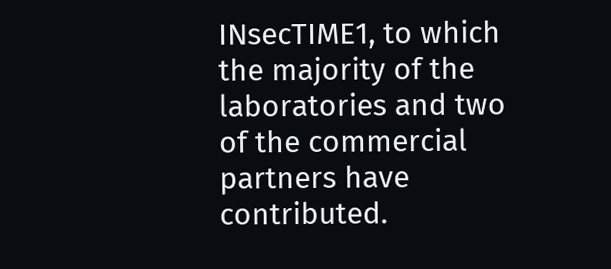INsecTIME1, to which the majority of the laboratories and two of the commercial partners have contributed.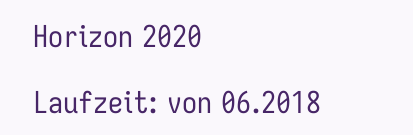Horizon 2020

Laufzeit: von 06.2018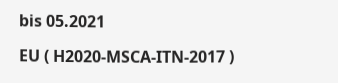bis 05.2021

EU ( H2020-MSCA-ITN-2017 )